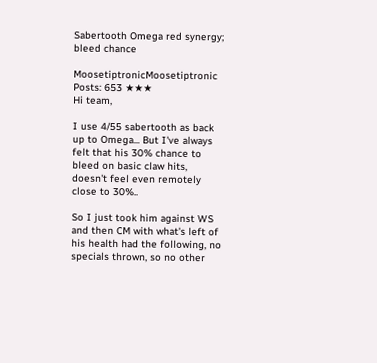Sabertooth Omega red synergy; bleed chance

MoosetiptronicMoosetiptronic Posts: 653 ★★★
Hi team,

I use 4/55 sabertooth as back up to Omega... But I've always felt that his 30% chance to bleed on basic claw hits, doesn't feel even remotely close to 30%..

So I just took him against WS and then CM with what's left of his health had the following, no specials thrown, so no other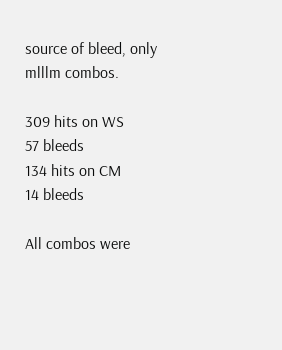source of bleed, only mlllm combos.

309 hits on WS
57 bleeds
134 hits on CM
14 bleeds

All combos were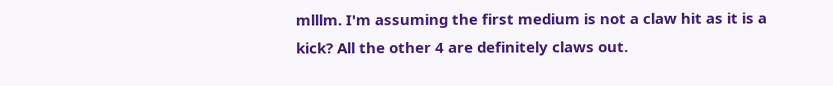mlllm. I'm assuming the first medium is not a claw hit as it is a kick? All the other 4 are definitely claws out.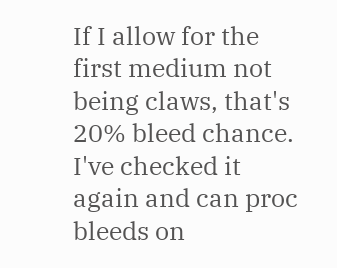If I allow for the first medium not being claws, that's 20% bleed chance. I've checked it again and can proc bleeds on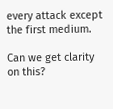every attack except the first medium.

Can we get clarity on this?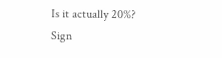Is it actually 20%?
Sign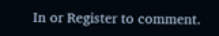In or Register to comment.